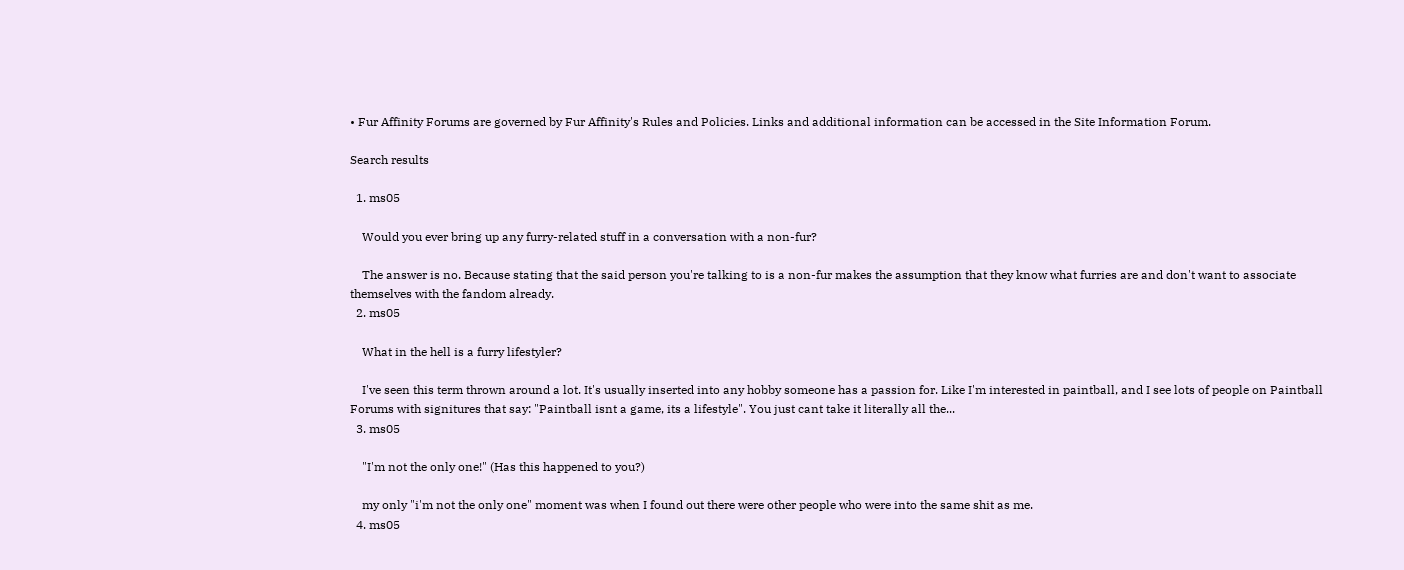• Fur Affinity Forums are governed by Fur Affinity's Rules and Policies. Links and additional information can be accessed in the Site Information Forum.

Search results

  1. ms05

    Would you ever bring up any furry-related stuff in a conversation with a non-fur?

    The answer is no. Because stating that the said person you're talking to is a non-fur makes the assumption that they know what furries are and don't want to associate themselves with the fandom already.
  2. ms05

    What in the hell is a furry lifestyler?

    I've seen this term thrown around a lot. It's usually inserted into any hobby someone has a passion for. Like I'm interested in paintball, and I see lots of people on Paintball Forums with signitures that say: "Paintball isnt a game, its a lifestyle". You just cant take it literally all the...
  3. ms05

    "I'm not the only one!" (Has this happened to you?)

    my only "i'm not the only one" moment was when I found out there were other people who were into the same shit as me.
  4. ms05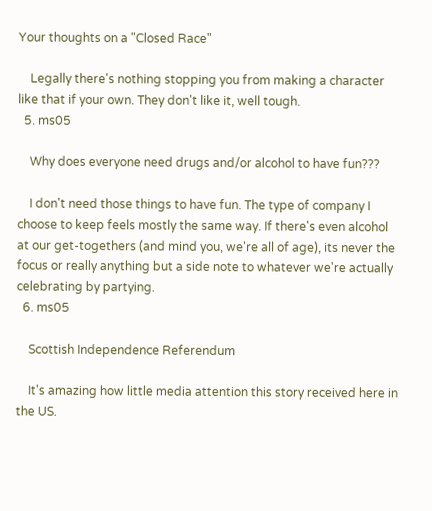Your thoughts on a "Closed Race"

    Legally there's nothing stopping you from making a character like that if your own. They don't like it, well tough.
  5. ms05

    Why does everyone need drugs and/or alcohol to have fun???

    I don't need those things to have fun. The type of company I choose to keep feels mostly the same way. If there's even alcohol at our get-togethers (and mind you, we're all of age), its never the focus or really anything but a side note to whatever we're actually celebrating by partying.
  6. ms05

    Scottish Independence Referendum

    It's amazing how little media attention this story received here in the US.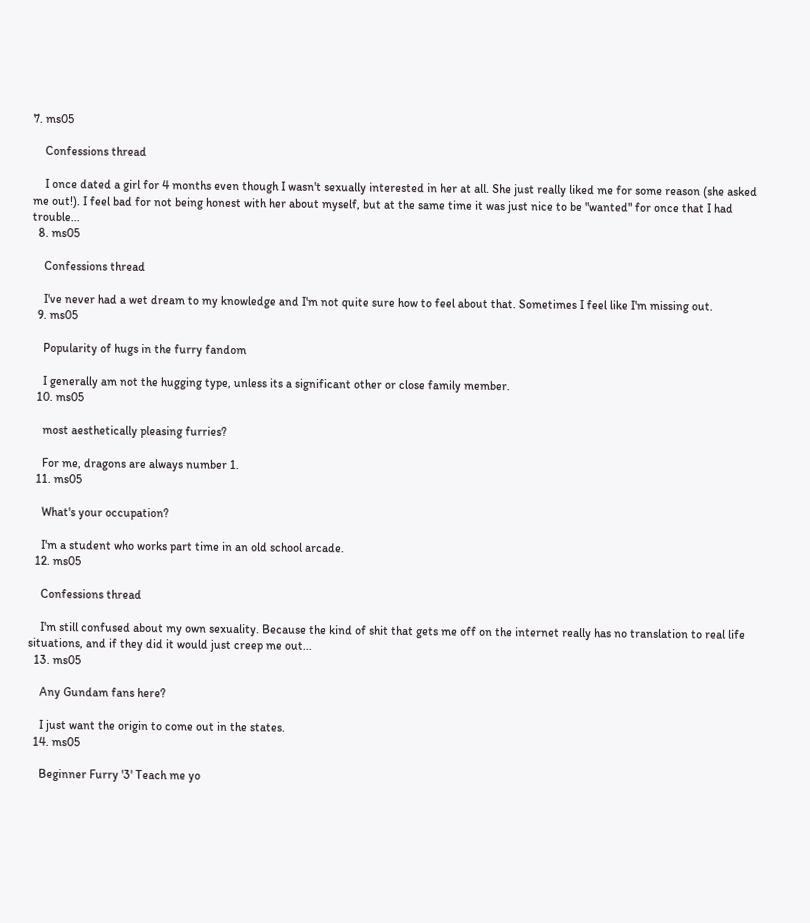7. ms05

    Confessions thread

    I once dated a girl for 4 months even though I wasn't sexually interested in her at all. She just really liked me for some reason (she asked me out!). I feel bad for not being honest with her about myself, but at the same time it was just nice to be "wanted" for once that I had trouble...
  8. ms05

    Confessions thread

    I've never had a wet dream to my knowledge and I'm not quite sure how to feel about that. Sometimes I feel like I'm missing out.
  9. ms05

    Popularity of hugs in the furry fandom

    I generally am not the hugging type, unless its a significant other or close family member.
  10. ms05

    most aesthetically pleasing furries?

    For me, dragons are always number 1.
  11. ms05

    What's your occupation?

    I'm a student who works part time in an old school arcade.
  12. ms05

    Confessions thread

    I'm still confused about my own sexuality. Because the kind of shit that gets me off on the internet really has no translation to real life situations, and if they did it would just creep me out...
  13. ms05

    Any Gundam fans here?

    I just want the origin to come out in the states.
  14. ms05

    Beginner Furry '3' Teach me yo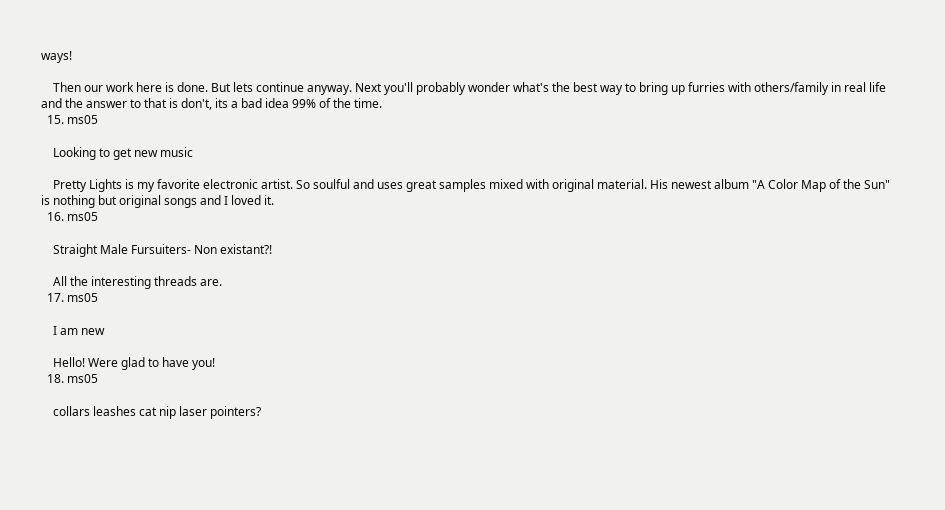ways!

    Then our work here is done. But lets continue anyway. Next you'll probably wonder what's the best way to bring up furries with others/family in real life and the answer to that is don't, its a bad idea 99% of the time.
  15. ms05

    Looking to get new music

    Pretty Lights is my favorite electronic artist. So soulful and uses great samples mixed with original material. His newest album "A Color Map of the Sun" is nothing but original songs and I loved it.
  16. ms05

    Straight Male Fursuiters- Non existant?!

    All the interesting threads are.
  17. ms05

    I am new

    Hello! Were glad to have you!
  18. ms05

    collars leashes cat nip laser pointers?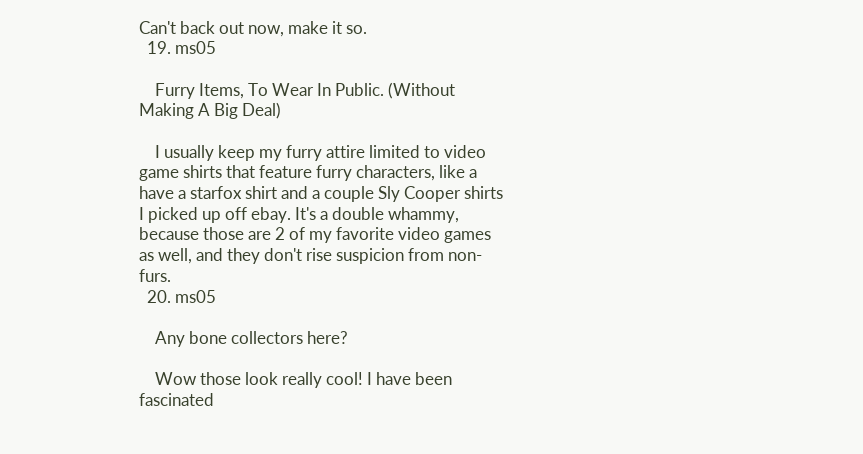Can't back out now, make it so.
  19. ms05

    Furry Items, To Wear In Public. (Without Making A Big Deal)

    I usually keep my furry attire limited to video game shirts that feature furry characters, like a have a starfox shirt and a couple Sly Cooper shirts I picked up off ebay. It's a double whammy, because those are 2 of my favorite video games as well, and they don't rise suspicion from non-furs.
  20. ms05

    Any bone collectors here?

    Wow those look really cool! I have been fascinated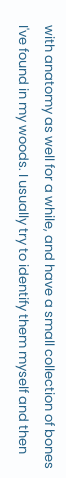with anatomy as well for a while, and have a small collection of bones I've found in my woods. I usually try to identify them myself and then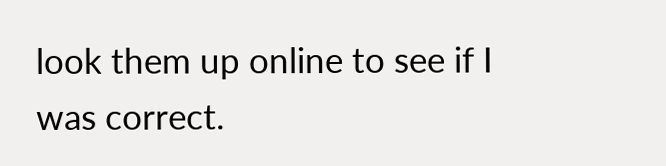look them up online to see if I was correct.